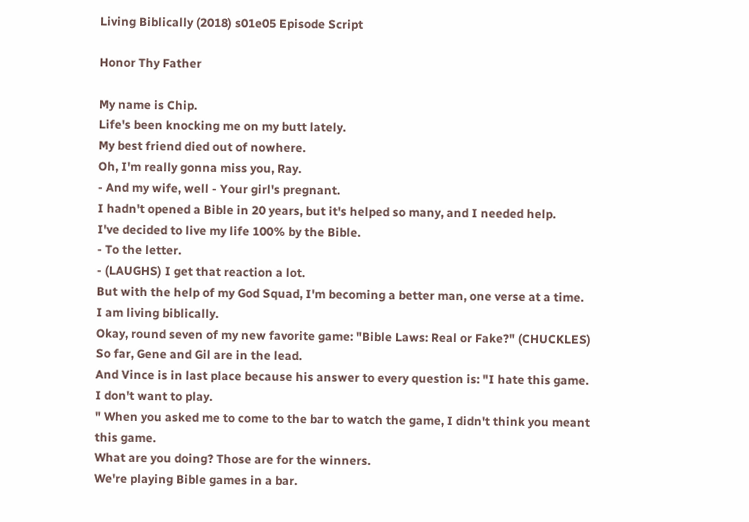Living Biblically (2018) s01e05 Episode Script

Honor Thy Father

My name is Chip.
Life's been knocking me on my butt lately.
My best friend died out of nowhere.
Oh, I'm really gonna miss you, Ray.
- And my wife, well - Your girl's pregnant.
I hadn't opened a Bible in 20 years, but it's helped so many, and I needed help.
I've decided to live my life 100% by the Bible.
- To the letter.
- (LAUGHS) I get that reaction a lot.
But with the help of my God Squad, I'm becoming a better man, one verse at a time.
I am living biblically.
Okay, round seven of my new favorite game: "Bible Laws: Real or Fake?" (CHUCKLES) So far, Gene and Gil are in the lead.
And Vince is in last place because his answer to every question is: "I hate this game.
I don't want to play.
" When you asked me to come to the bar to watch the game, I didn't think you meant this game.
What are you doing? Those are for the winners.
We're playing Bible games in a bar.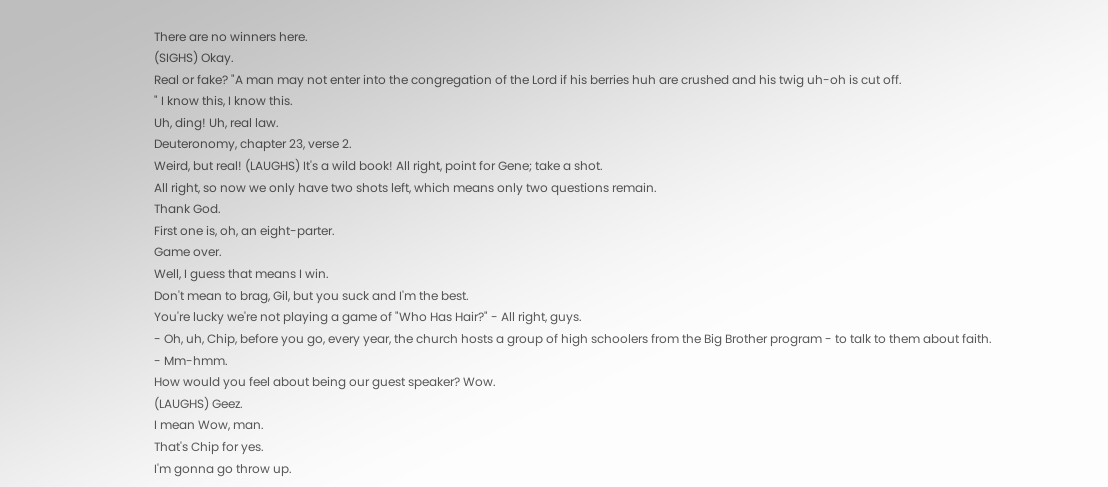There are no winners here.
(SIGHS) Okay.
Real or fake? "A man may not enter into the congregation of the Lord if his berries huh are crushed and his twig uh-oh is cut off.
" I know this, I know this.
Uh, ding! Uh, real law.
Deuteronomy, chapter 23, verse 2.
Weird, but real! (LAUGHS) It's a wild book! All right, point for Gene; take a shot.
All right, so now we only have two shots left, which means only two questions remain.
Thank God.
First one is, oh, an eight-parter.
Game over.
Well, I guess that means I win.
Don't mean to brag, Gil, but you suck and I'm the best.
You're lucky we're not playing a game of "Who Has Hair?" - All right, guys.
- Oh, uh, Chip, before you go, every year, the church hosts a group of high schoolers from the Big Brother program - to talk to them about faith.
- Mm-hmm.
How would you feel about being our guest speaker? Wow.
(LAUGHS) Geez.
I mean Wow, man.
That's Chip for yes.
I'm gonna go throw up.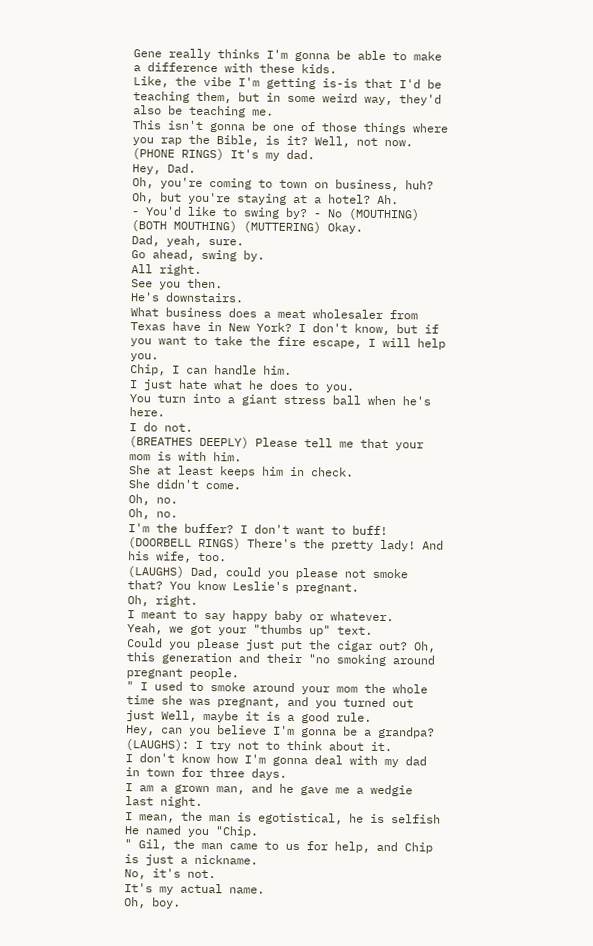Gene really thinks I'm gonna be able to make a difference with these kids.
Like, the vibe I'm getting is-is that I'd be teaching them, but in some weird way, they'd also be teaching me.
This isn't gonna be one of those things where you rap the Bible, is it? Well, not now.
(PHONE RINGS) It's my dad.
Hey, Dad.
Oh, you're coming to town on business, huh? Oh, but you're staying at a hotel? Ah.
- You'd like to swing by? - No (MOUTHING) (BOTH MOUTHING) (MUTTERING) Okay.
Dad, yeah, sure.
Go ahead, swing by.
All right.
See you then.
He's downstairs.
What business does a meat wholesaler from Texas have in New York? I don't know, but if you want to take the fire escape, I will help you.
Chip, I can handle him.
I just hate what he does to you.
You turn into a giant stress ball when he's here.
I do not.
(BREATHES DEEPLY) Please tell me that your mom is with him.
She at least keeps him in check.
She didn't come.
Oh, no.
Oh, no.
I'm the buffer? I don't want to buff! (DOORBELL RINGS) There's the pretty lady! And his wife, too.
(LAUGHS) Dad, could you please not smoke that? You know Leslie's pregnant.
Oh, right.
I meant to say happy baby or whatever.
Yeah, we got your "thumbs up" text.
Could you please just put the cigar out? Oh, this generation and their "no smoking around pregnant people.
" I used to smoke around your mom the whole time she was pregnant, and you turned out just Well, maybe it is a good rule.
Hey, can you believe I'm gonna be a grandpa? (LAUGHS): I try not to think about it.
I don't know how I'm gonna deal with my dad in town for three days.
I am a grown man, and he gave me a wedgie last night.
I mean, the man is egotistical, he is selfish He named you "Chip.
" Gil, the man came to us for help, and Chip is just a nickname.
No, it's not.
It's my actual name.
Oh, boy.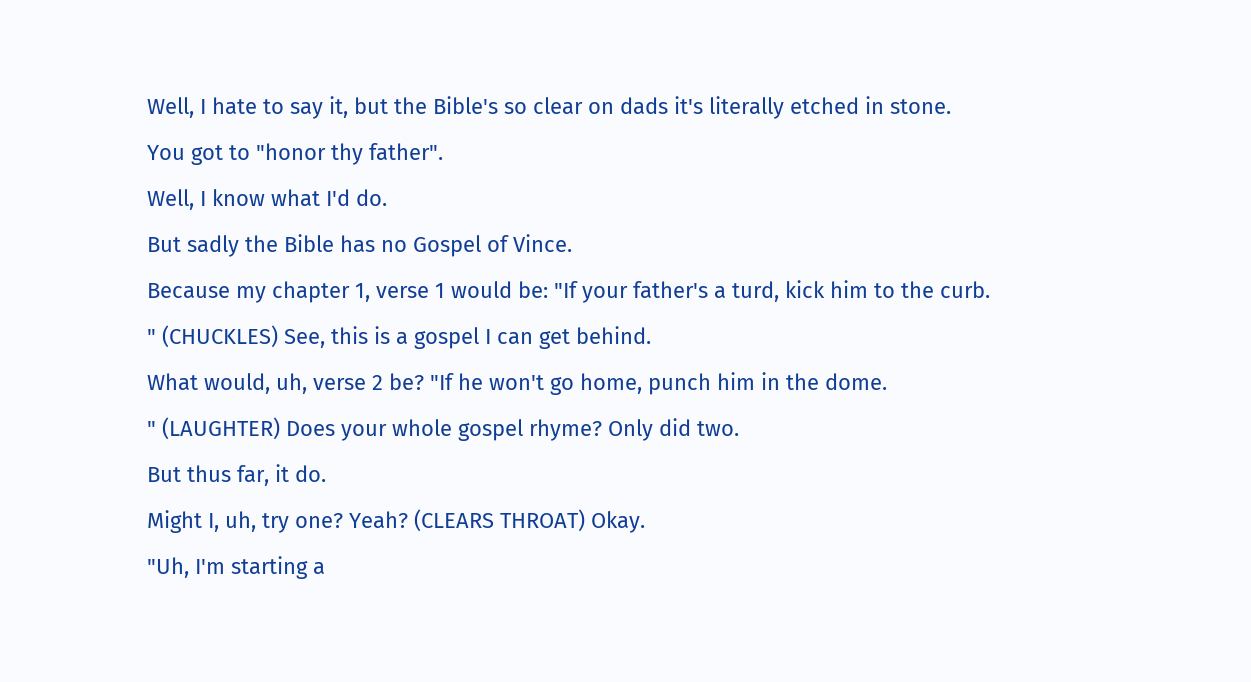Well, I hate to say it, but the Bible's so clear on dads it's literally etched in stone.
You got to "honor thy father".
Well, I know what I'd do.
But sadly the Bible has no Gospel of Vince.
Because my chapter 1, verse 1 would be: "If your father's a turd, kick him to the curb.
" (CHUCKLES) See, this is a gospel I can get behind.
What would, uh, verse 2 be? "If he won't go home, punch him in the dome.
" (LAUGHTER) Does your whole gospel rhyme? Only did two.
But thus far, it do.
Might I, uh, try one? Yeah? (CLEARS THROAT) Okay.
"Uh, I'm starting a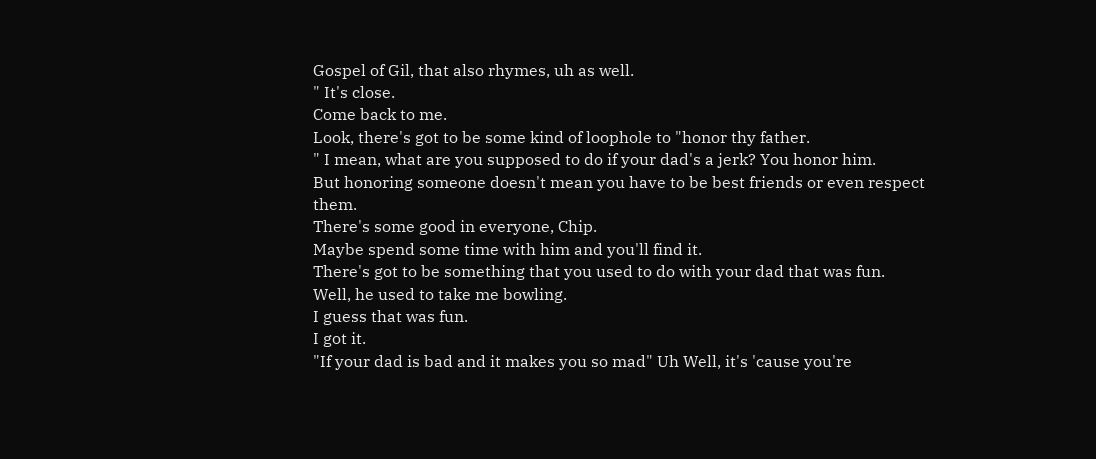Gospel of Gil, that also rhymes, uh as well.
" It's close.
Come back to me.
Look, there's got to be some kind of loophole to "honor thy father.
" I mean, what are you supposed to do if your dad's a jerk? You honor him.
But honoring someone doesn't mean you have to be best friends or even respect them.
There's some good in everyone, Chip.
Maybe spend some time with him and you'll find it.
There's got to be something that you used to do with your dad that was fun.
Well, he used to take me bowling.
I guess that was fun.
I got it.
"If your dad is bad and it makes you so mad" Uh Well, it's 'cause you're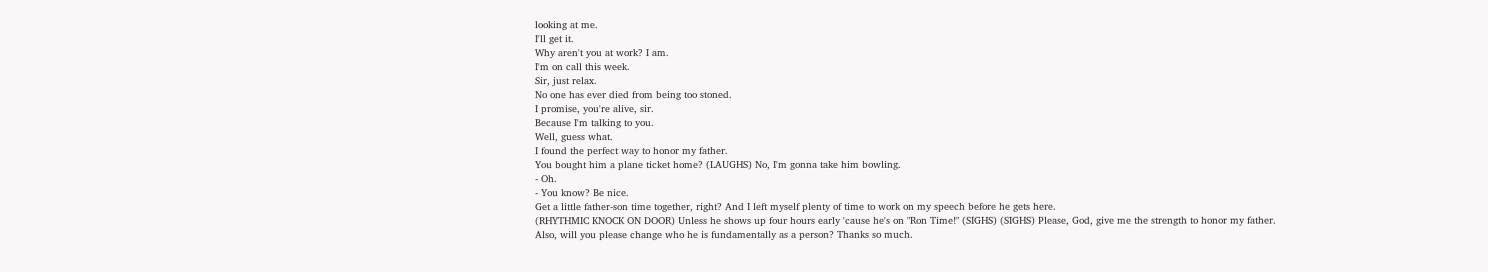looking at me.
I'll get it.
Why aren't you at work? I am.
I'm on call this week.
Sir, just relax.
No one has ever died from being too stoned.
I promise, you're alive, sir.
Because I'm talking to you.
Well, guess what.
I found the perfect way to honor my father.
You bought him a plane ticket home? (LAUGHS) No, I'm gonna take him bowling.
- Oh.
- You know? Be nice.
Get a little father-son time together, right? And I left myself plenty of time to work on my speech before he gets here.
(RHYTHMIC KNOCK ON DOOR) Unless he shows up four hours early 'cause he's on "Ron Time!" (SIGHS) (SIGHS) Please, God, give me the strength to honor my father.
Also, will you please change who he is fundamentally as a person? Thanks so much.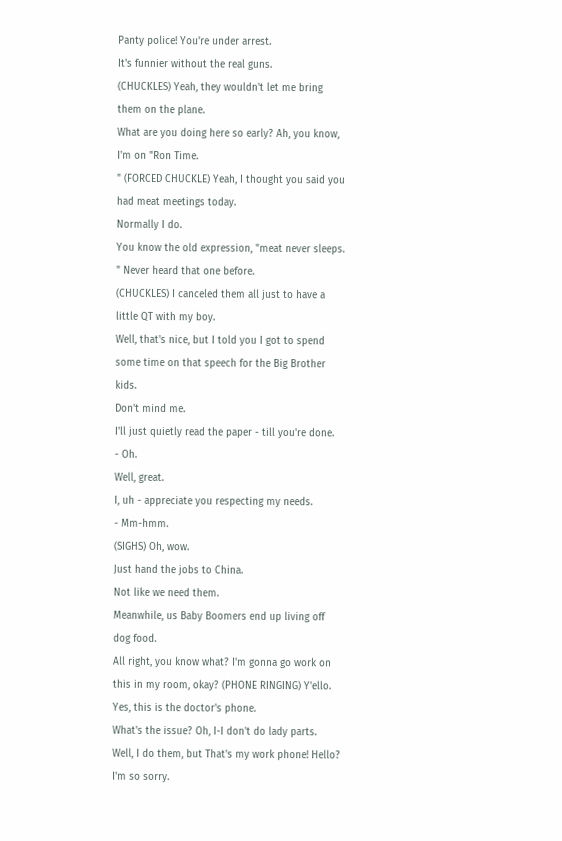Panty police! You're under arrest.
It's funnier without the real guns.
(CHUCKLES) Yeah, they wouldn't let me bring them on the plane.
What are you doing here so early? Ah, you know, I'm on "Ron Time.
" (FORCED CHUCKLE) Yeah, I thought you said you had meat meetings today.
Normally I do.
You know the old expression, "meat never sleeps.
" Never heard that one before.
(CHUCKLES) I canceled them all just to have a little QT with my boy.
Well, that's nice, but I told you I got to spend some time on that speech for the Big Brother kids.
Don't mind me.
I'll just quietly read the paper - till you're done.
- Oh.
Well, great.
I, uh - appreciate you respecting my needs.
- Mm-hmm.
(SIGHS) Oh, wow.
Just hand the jobs to China.
Not like we need them.
Meanwhile, us Baby Boomers end up living off dog food.
All right, you know what? I'm gonna go work on this in my room, okay? (PHONE RINGING) Y'ello.
Yes, this is the doctor's phone.
What's the issue? Oh, I-I don't do lady parts.
Well, I do them, but That's my work phone! Hello? I'm so sorry.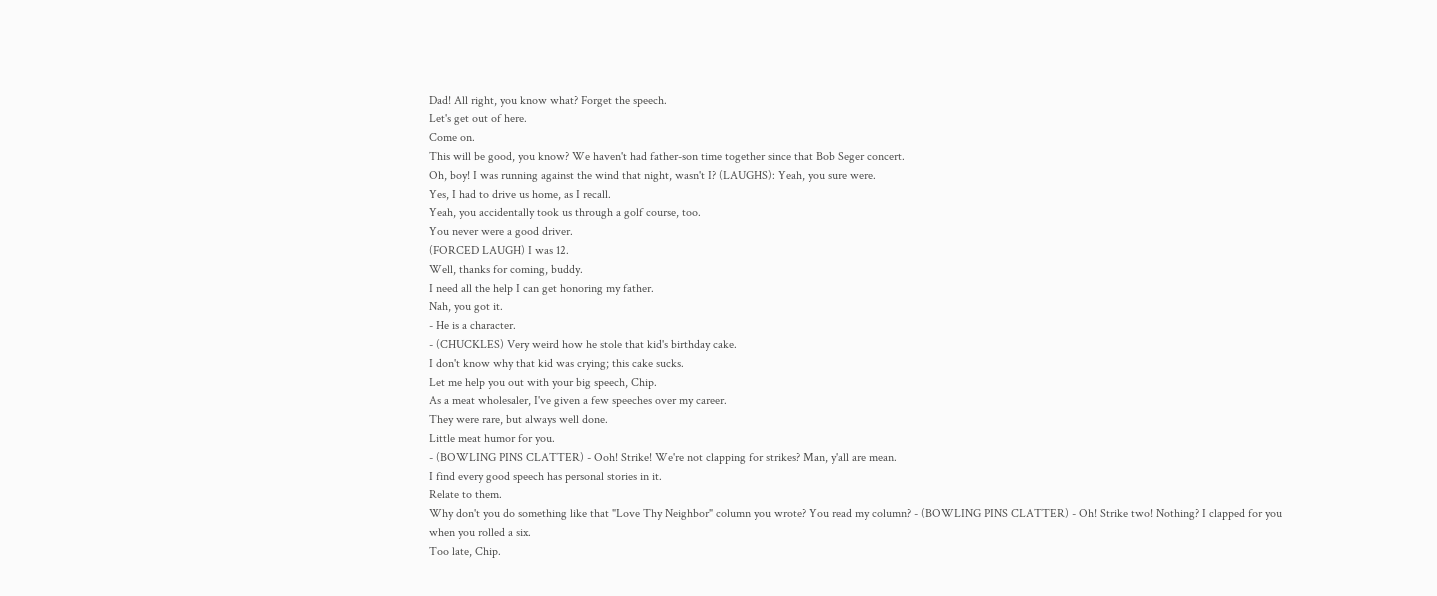Dad! All right, you know what? Forget the speech.
Let's get out of here.
Come on.
This will be good, you know? We haven't had father-son time together since that Bob Seger concert.
Oh, boy! I was running against the wind that night, wasn't I? (LAUGHS): Yeah, you sure were.
Yes, I had to drive us home, as I recall.
Yeah, you accidentally took us through a golf course, too.
You never were a good driver.
(FORCED LAUGH) I was 12.
Well, thanks for coming, buddy.
I need all the help I can get honoring my father.
Nah, you got it.
- He is a character.
- (CHUCKLES) Very weird how he stole that kid's birthday cake.
I don't know why that kid was crying; this cake sucks.
Let me help you out with your big speech, Chip.
As a meat wholesaler, I've given a few speeches over my career.
They were rare, but always well done.
Little meat humor for you.
- (BOWLING PINS CLATTER) - Ooh! Strike! We're not clapping for strikes? Man, y'all are mean.
I find every good speech has personal stories in it.
Relate to them.
Why don't you do something like that "Love Thy Neighbor" column you wrote? You read my column? - (BOWLING PINS CLATTER) - Oh! Strike two! Nothing? I clapped for you when you rolled a six.
Too late, Chip.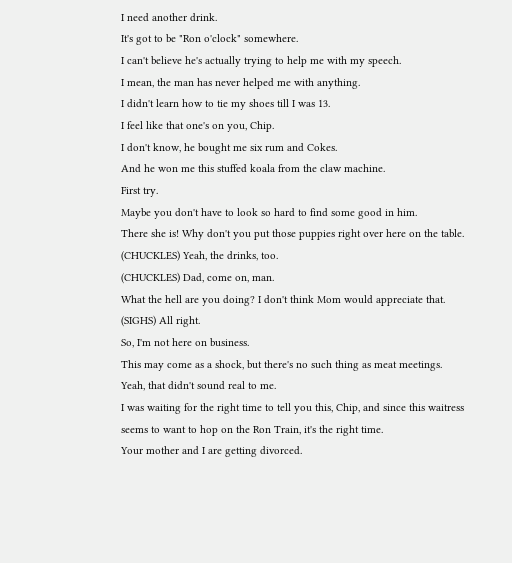I need another drink.
It's got to be "Ron o'clock" somewhere.
I can't believe he's actually trying to help me with my speech.
I mean, the man has never helped me with anything.
I didn't learn how to tie my shoes till I was 13.
I feel like that one's on you, Chip.
I don't know, he bought me six rum and Cokes.
And he won me this stuffed koala from the claw machine.
First try.
Maybe you don't have to look so hard to find some good in him.
There she is! Why don't you put those puppies right over here on the table.
(CHUCKLES) Yeah, the drinks, too.
(CHUCKLES) Dad, come on, man.
What the hell are you doing? I don't think Mom would appreciate that.
(SIGHS) All right.
So, I'm not here on business.
This may come as a shock, but there's no such thing as meat meetings.
Yeah, that didn't sound real to me.
I was waiting for the right time to tell you this, Chip, and since this waitress seems to want to hop on the Ron Train, it's the right time.
Your mother and I are getting divorced.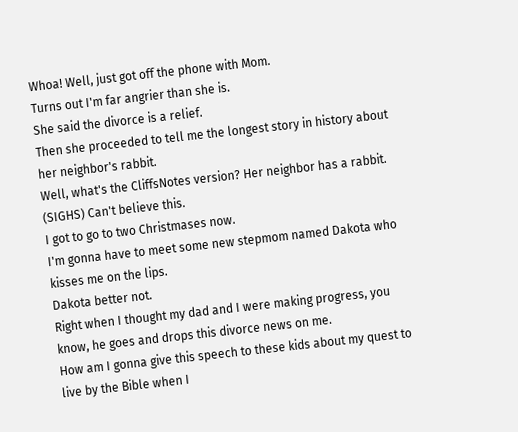Whoa! Well, just got off the phone with Mom.
Turns out I'm far angrier than she is.
She said the divorce is a relief.
Then she proceeded to tell me the longest story in history about her neighbor's rabbit.
Well, what's the CliffsNotes version? Her neighbor has a rabbit.
(SIGHS) Can't believe this.
I got to go to two Christmases now.
I'm gonna have to meet some new stepmom named Dakota who kisses me on the lips.
Dakota better not.
Right when I thought my dad and I were making progress, you know, he goes and drops this divorce news on me.
How am I gonna give this speech to these kids about my quest to live by the Bible when I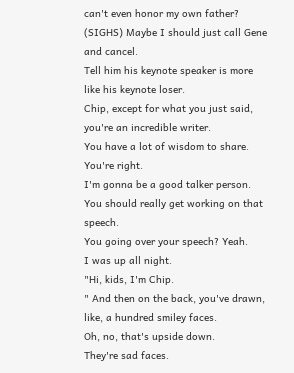can't even honor my own father? (SIGHS) Maybe I should just call Gene and cancel.
Tell him his keynote speaker is more like his keynote loser.
Chip, except for what you just said, you're an incredible writer.
You have a lot of wisdom to share.
You're right.
I'm gonna be a good talker person.
You should really get working on that speech.
You going over your speech? Yeah.
I was up all night.
"Hi, kids, I'm Chip.
" And then on the back, you've drawn, like, a hundred smiley faces.
Oh, no, that's upside down.
They're sad faces.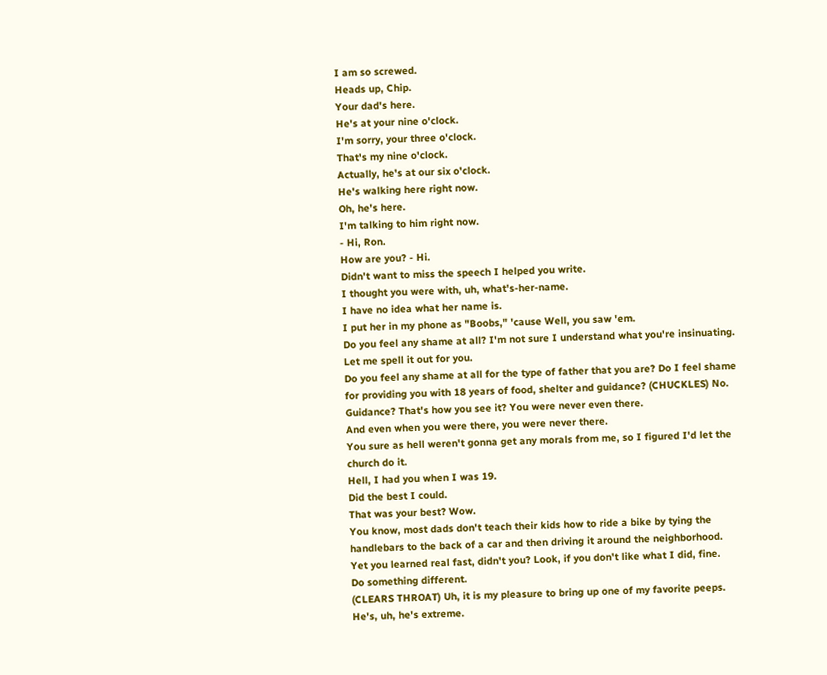I am so screwed.
Heads up, Chip.
Your dad's here.
He's at your nine o'clock.
I'm sorry, your three o'clock.
That's my nine o'clock.
Actually, he's at our six o'clock.
He's walking here right now.
Oh, he's here.
I'm talking to him right now.
- Hi, Ron.
How are you? - Hi.
Didn't want to miss the speech I helped you write.
I thought you were with, uh, what's-her-name.
I have no idea what her name is.
I put her in my phone as "Boobs," 'cause Well, you saw 'em.
Do you feel any shame at all? I'm not sure I understand what you're insinuating.
Let me spell it out for you.
Do you feel any shame at all for the type of father that you are? Do I feel shame for providing you with 18 years of food, shelter and guidance? (CHUCKLES) No.
Guidance? That's how you see it? You were never even there.
And even when you were there, you were never there.
You sure as hell weren't gonna get any morals from me, so I figured I'd let the church do it.
Hell, I had you when I was 19.
Did the best I could.
That was your best? Wow.
You know, most dads don't teach their kids how to ride a bike by tying the handlebars to the back of a car and then driving it around the neighborhood.
Yet you learned real fast, didn't you? Look, if you don't like what I did, fine.
Do something different.
(CLEARS THROAT) Uh, it is my pleasure to bring up one of my favorite peeps.
He's, uh, he's extreme.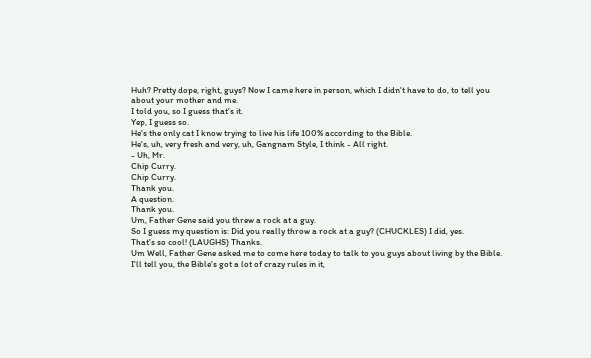Huh? Pretty dope, right, guys? Now I came here in person, which I didn't have to do, to tell you about your mother and me.
I told you, so I guess that's it.
Yep, I guess so.
He's the only cat I know trying to live his life 100% according to the Bible.
He's, uh, very fresh and very, uh, Gangnam Style, I think - All right.
- Uh, Mr.
Chip Curry.
Chip Curry.
Thank you.
A question.
Thank you.
Um, Father Gene said you threw a rock at a guy.
So I guess my question is: Did you really throw a rock at a guy? (CHUCKLES) I did, yes.
That's so cool! (LAUGHS) Thanks.
Um Well, Father Gene asked me to come here today to talk to you guys about living by the Bible.
I'll tell you, the Bible's got a lot of crazy rules in it,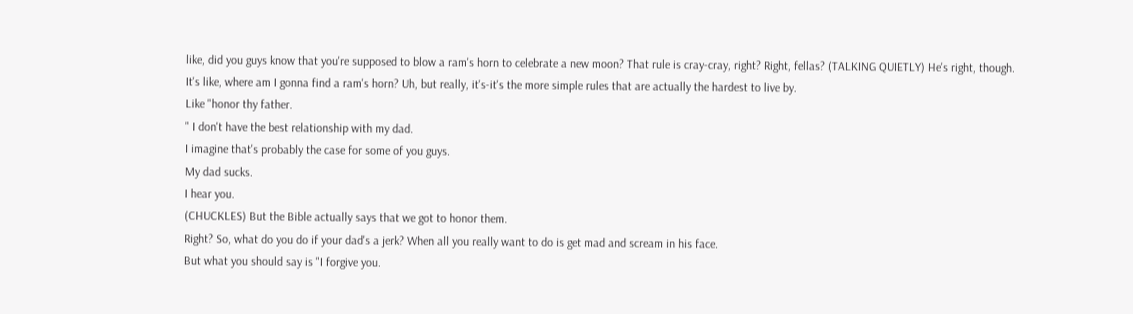like, did you guys know that you're supposed to blow a ram's horn to celebrate a new moon? That rule is cray-cray, right? Right, fellas? (TALKING QUIETLY) He's right, though.
It's like, where am I gonna find a ram's horn? Uh, but really, it's-it's the more simple rules that are actually the hardest to live by.
Like "honor thy father.
" I don't have the best relationship with my dad.
I imagine that's probably the case for some of you guys.
My dad sucks.
I hear you.
(CHUCKLES) But the Bible actually says that we got to honor them.
Right? So, what do you do if your dad's a jerk? When all you really want to do is get mad and scream in his face.
But what you should say is "I forgive you.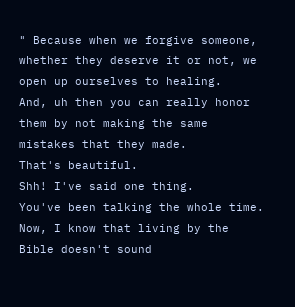" Because when we forgive someone, whether they deserve it or not, we open up ourselves to healing.
And, uh then you can really honor them by not making the same mistakes that they made.
That's beautiful.
Shh! I've said one thing.
You've been talking the whole time.
Now, I know that living by the Bible doesn't sound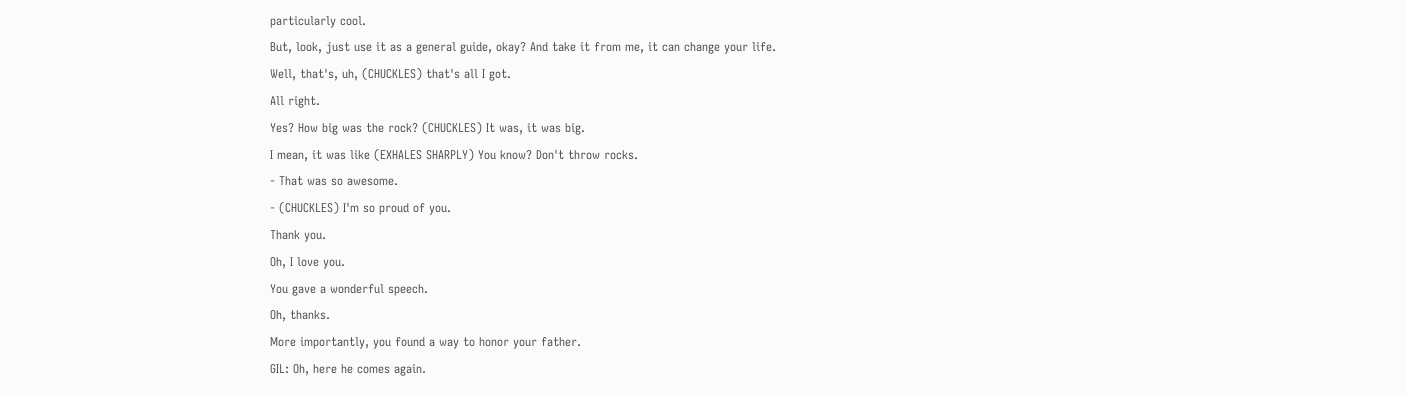particularly cool.
But, look, just use it as a general guide, okay? And take it from me, it can change your life.
Well, that's, uh, (CHUCKLES) that's all I got.
All right.
Yes? How big was the rock? (CHUCKLES) It was, it was big.
I mean, it was like (EXHALES SHARPLY) You know? Don't throw rocks.
- That was so awesome.
- (CHUCKLES) I'm so proud of you.
Thank you.
Oh, I love you.
You gave a wonderful speech.
Oh, thanks.
More importantly, you found a way to honor your father.
GIL: Oh, here he comes again.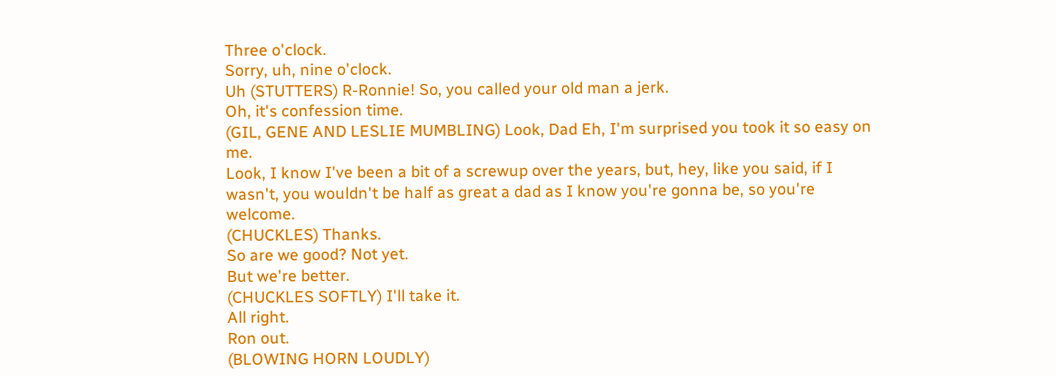Three o'clock.
Sorry, uh, nine o'clock.
Uh (STUTTERS) R-Ronnie! So, you called your old man a jerk.
Oh, it's confession time.
(GIL, GENE AND LESLIE MUMBLING) Look, Dad Eh, I'm surprised you took it so easy on me.
Look, I know I've been a bit of a screwup over the years, but, hey, like you said, if I wasn't, you wouldn't be half as great a dad as I know you're gonna be, so you're welcome.
(CHUCKLES) Thanks.
So are we good? Not yet.
But we're better.
(CHUCKLES SOFTLY) I'll take it.
All right.
Ron out.
(BLOWING HORN LOUDLY)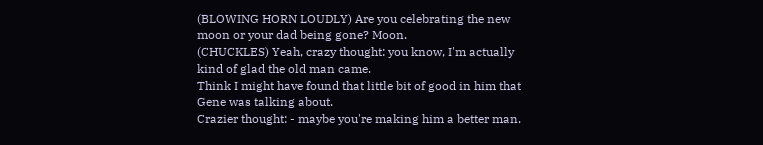(BLOWING HORN LOUDLY) Are you celebrating the new moon or your dad being gone? Moon.
(CHUCKLES) Yeah, crazy thought: you know, I'm actually kind of glad the old man came.
Think I might have found that little bit of good in him that Gene was talking about.
Crazier thought: - maybe you're making him a better man.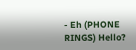- Eh (PHONE RINGS) Hello?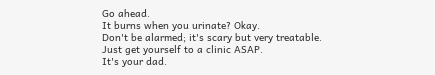Go ahead.
It burns when you urinate? Okay.
Don't be alarmed; it's scary but very treatable.
Just get yourself to a clinic ASAP.
It's your dad.